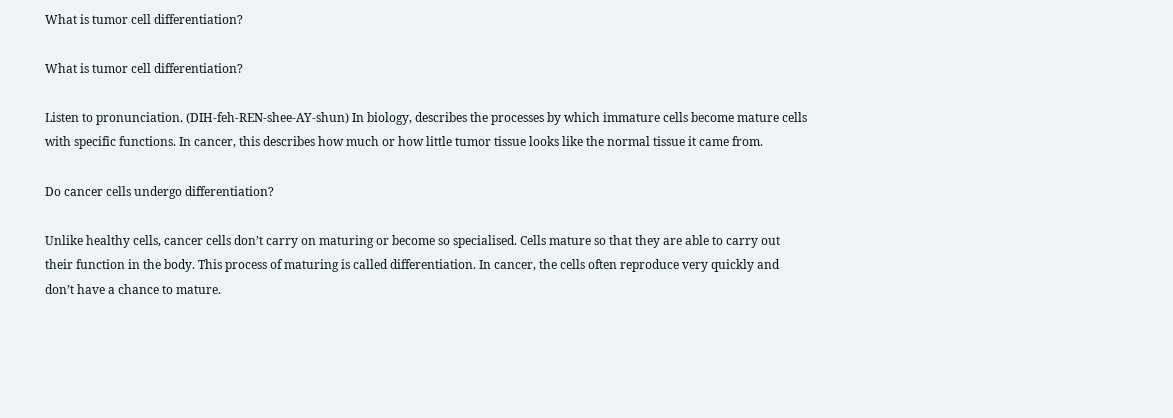What is tumor cell differentiation?

What is tumor cell differentiation?

Listen to pronunciation. (DIH-feh-REN-shee-AY-shun) In biology, describes the processes by which immature cells become mature cells with specific functions. In cancer, this describes how much or how little tumor tissue looks like the normal tissue it came from.

Do cancer cells undergo differentiation?

Unlike healthy cells, cancer cells don’t carry on maturing or become so specialised. Cells mature so that they are able to carry out their function in the body. This process of maturing is called differentiation. In cancer, the cells often reproduce very quickly and don’t have a chance to mature.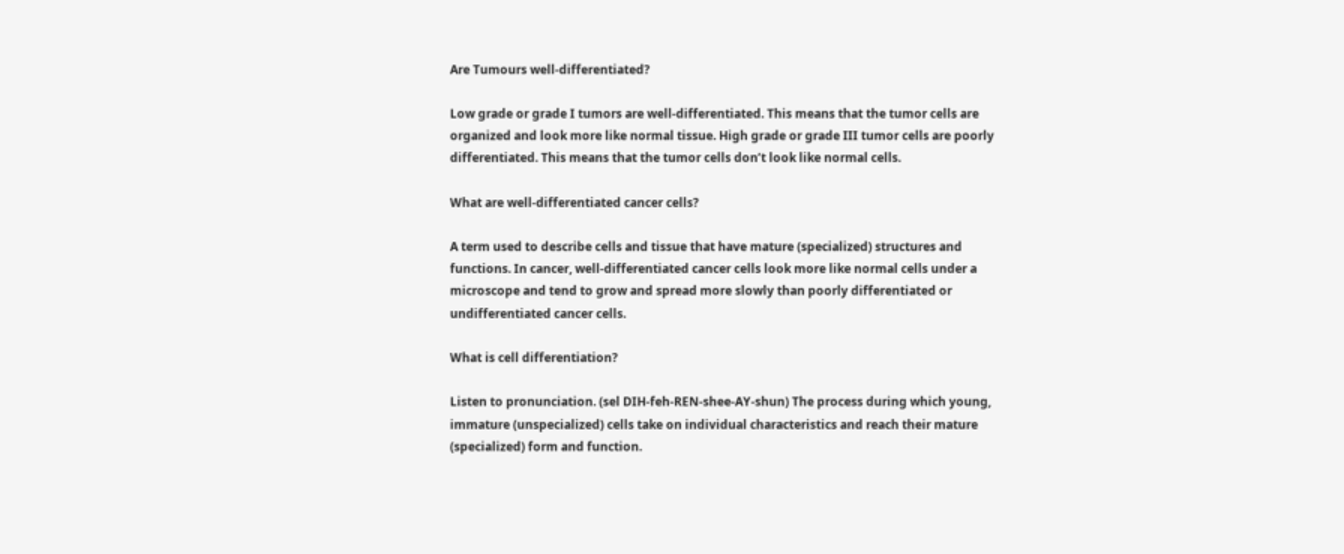Are Tumours well-differentiated?

Low grade or grade I tumors are well-differentiated. This means that the tumor cells are organized and look more like normal tissue. High grade or grade III tumor cells are poorly differentiated. This means that the tumor cells don’t look like normal cells.

What are well-differentiated cancer cells?

A term used to describe cells and tissue that have mature (specialized) structures and functions. In cancer, well-differentiated cancer cells look more like normal cells under a microscope and tend to grow and spread more slowly than poorly differentiated or undifferentiated cancer cells.

What is cell differentiation?

Listen to pronunciation. (sel DIH-feh-REN-shee-AY-shun) The process during which young, immature (unspecialized) cells take on individual characteristics and reach their mature (specialized) form and function.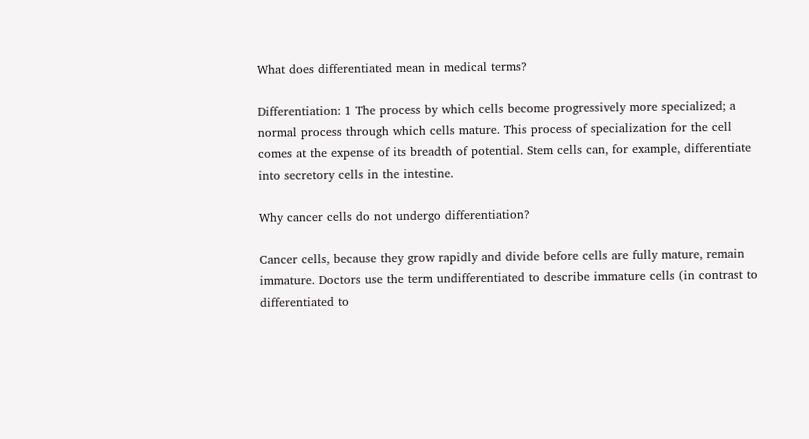What does differentiated mean in medical terms?

Differentiation: 1 The process by which cells become progressively more specialized; a normal process through which cells mature. This process of specialization for the cell comes at the expense of its breadth of potential. Stem cells can, for example, differentiate into secretory cells in the intestine.

Why cancer cells do not undergo differentiation?

Cancer cells, because they grow rapidly and divide before cells are fully mature, remain immature. Doctors use the term undifferentiated to describe immature cells (in contrast to differentiated to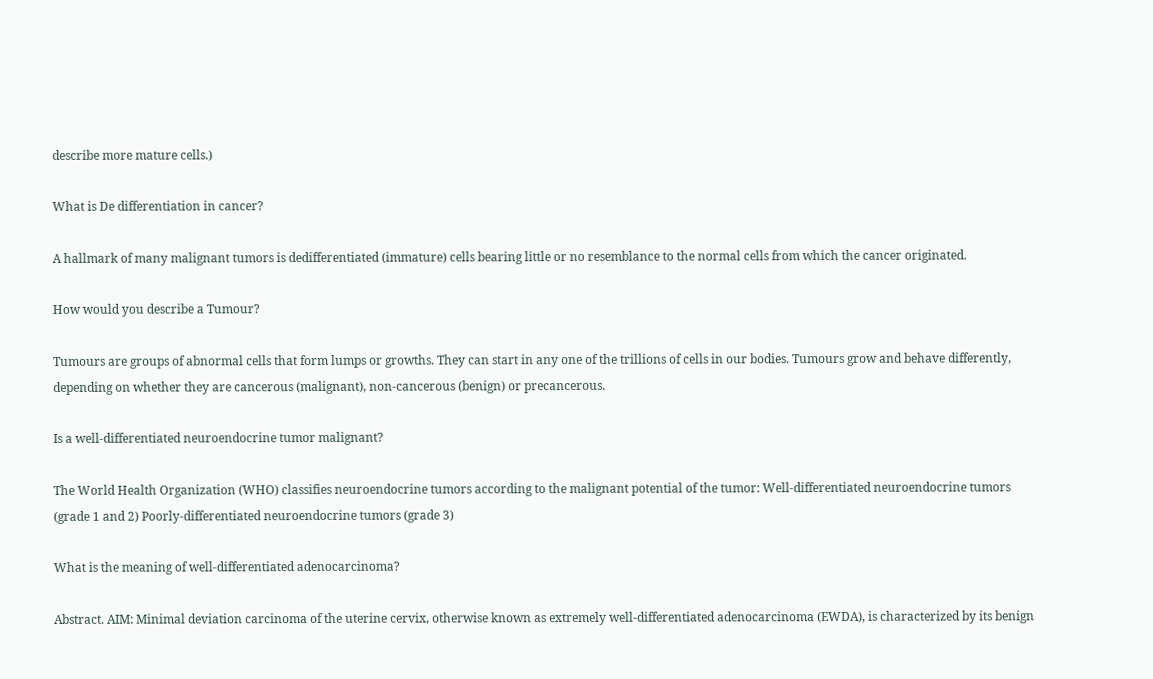describe more mature cells.)

What is De differentiation in cancer?

A hallmark of many malignant tumors is dedifferentiated (immature) cells bearing little or no resemblance to the normal cells from which the cancer originated.

How would you describe a Tumour?

Tumours are groups of abnormal cells that form lumps or growths. They can start in any one of the trillions of cells in our bodies. Tumours grow and behave differently, depending on whether they are cancerous (malignant), non-cancerous (benign) or precancerous.

Is a well-differentiated neuroendocrine tumor malignant?

The World Health Organization (WHO) classifies neuroendocrine tumors according to the malignant potential of the tumor: Well-differentiated neuroendocrine tumors (grade 1 and 2) Poorly-differentiated neuroendocrine tumors (grade 3)

What is the meaning of well-differentiated adenocarcinoma?

Abstract. AIM: Minimal deviation carcinoma of the uterine cervix, otherwise known as extremely well-differentiated adenocarcinoma (EWDA), is characterized by its benign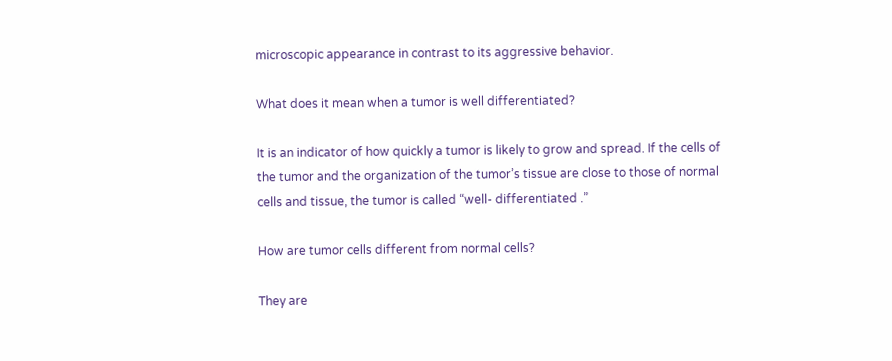microscopic appearance in contrast to its aggressive behavior.

What does it mean when a tumor is well differentiated?

It is an indicator of how quickly a tumor is likely to grow and spread. If the cells of the tumor and the organization of the tumor’s tissue are close to those of normal cells and tissue, the tumor is called “well- differentiated .”

How are tumor cells different from normal cells?

They are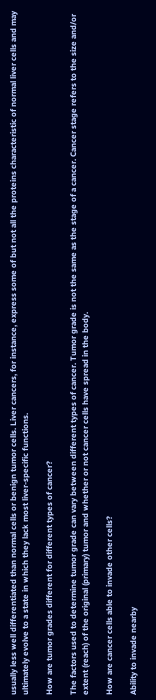usually less well differentiated than normal cells or benign tumor cells. Liver cancers, for instance, express some of but not all the proteins characteristic of normal liver cells and may ultimately evolve to a state in which they lack most liver-specific functions.

How are tumor grades different for different types of cancer?

The factors used to determine tumor grade can vary between different types of cancer. Tumor grade is not the same as the stage of a cancer. Cancer stage refers to the size and/or extent (reach) of the original (primary) tumor and whether or not cancer cells have spread in the body.

How are cancer cells able to invade other cells?

Ability to invade nearby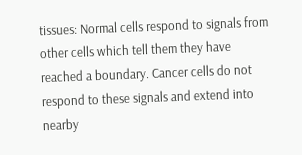tissues: Normal cells respond to signals from other cells which tell them they have reached a boundary. Cancer cells do not respond to these signals and extend into nearby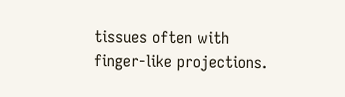tissues often with finger-like projections.